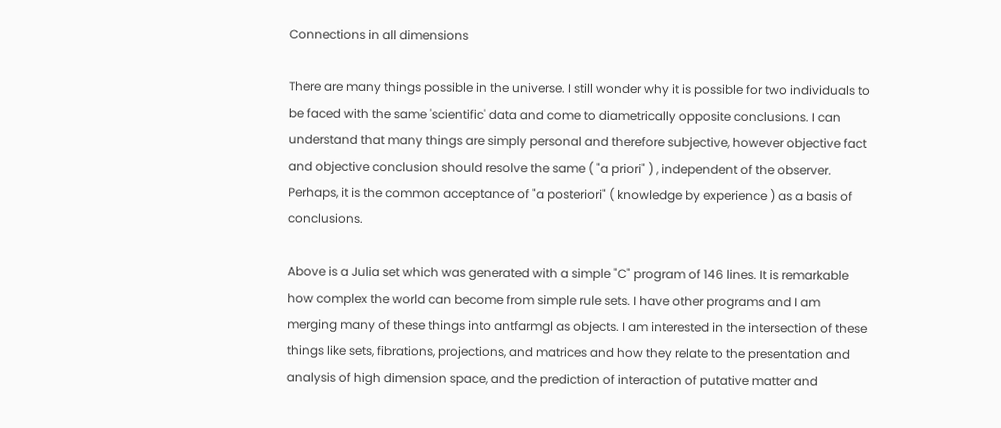Connections in all dimensions

There are many things possible in the universe. I still wonder why it is possible for two individuals to be faced with the same 'scientific' data and come to diametrically opposite conclusions. I can understand that many things are simply personal and therefore subjective, however objective fact and objective conclusion should resolve the same ( "a priori" ) , independent of the observer. Perhaps, it is the common acceptance of "a posteriori" ( knowledge by experience ) as a basis of conclusions.

Above is a Julia set which was generated with a simple "C" program of 146 lines. It is remarkable how complex the world can become from simple rule sets. I have other programs and I am merging many of these things into antfarmgl as objects. I am interested in the intersection of these things like sets, fibrations, projections, and matrices and how they relate to the presentation and analysis of high dimension space, and the prediction of interaction of putative matter and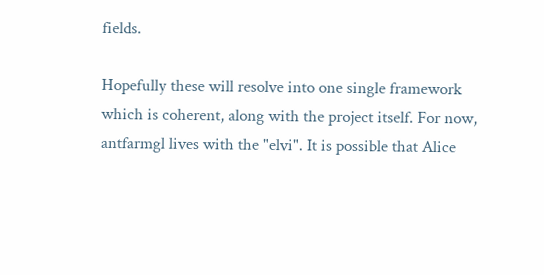fields.

Hopefully these will resolve into one single framework which is coherent, along with the project itself. For now, antfarmgl lives with the "elvi". It is possible that Alice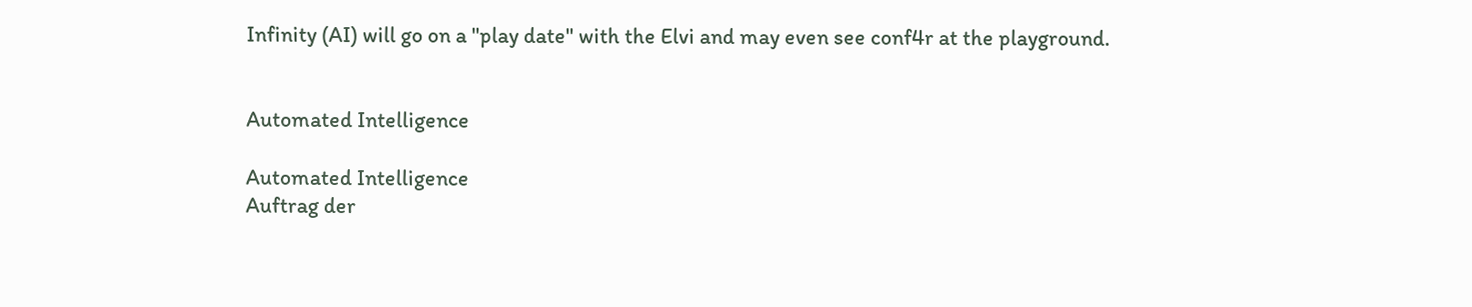Infinity (AI) will go on a "play date" with the Elvi and may even see conf4r at the playground.


Automated Intelligence

Automated Intelligence
Auftrag der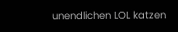unendlichen LOL katzen